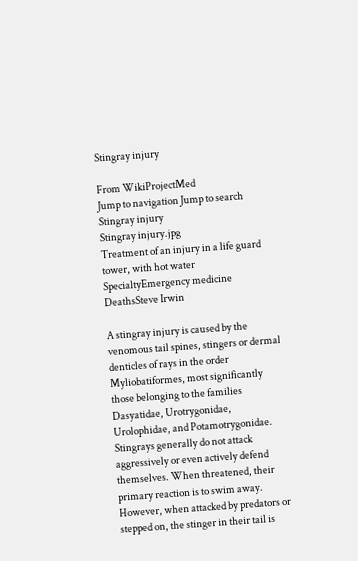Stingray injury

From WikiProjectMed
Jump to navigation Jump to search
Stingray injury
Stingray injury.jpg
Treatment of an injury in a life guard tower, with hot water
SpecialtyEmergency medicine
DeathsSteve Irwin

A stingray injury is caused by the venomous tail spines, stingers or dermal denticles of rays in the order Myliobatiformes, most significantly those belonging to the families Dasyatidae, Urotrygonidae, Urolophidae, and Potamotrygonidae. Stingrays generally do not attack aggressively or even actively defend themselves. When threatened, their primary reaction is to swim away. However, when attacked by predators or stepped on, the stinger in their tail is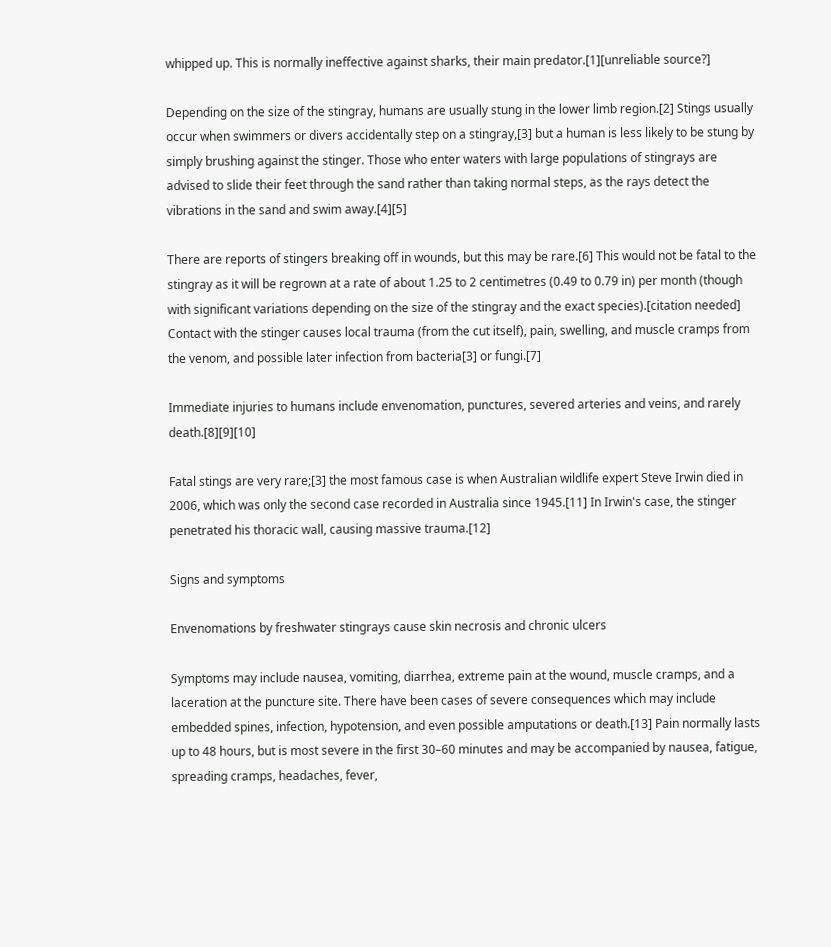whipped up. This is normally ineffective against sharks, their main predator.[1][unreliable source?]

Depending on the size of the stingray, humans are usually stung in the lower limb region.[2] Stings usually occur when swimmers or divers accidentally step on a stingray,[3] but a human is less likely to be stung by simply brushing against the stinger. Those who enter waters with large populations of stingrays are advised to slide their feet through the sand rather than taking normal steps, as the rays detect the vibrations in the sand and swim away.[4][5]

There are reports of stingers breaking off in wounds, but this may be rare.[6] This would not be fatal to the stingray as it will be regrown at a rate of about 1.25 to 2 centimetres (0.49 to 0.79 in) per month (though with significant variations depending on the size of the stingray and the exact species).[citation needed] Contact with the stinger causes local trauma (from the cut itself), pain, swelling, and muscle cramps from the venom, and possible later infection from bacteria[3] or fungi.[7]

Immediate injuries to humans include envenomation, punctures, severed arteries and veins, and rarely death.[8][9][10]

Fatal stings are very rare;[3] the most famous case is when Australian wildlife expert Steve Irwin died in 2006, which was only the second case recorded in Australia since 1945.[11] In Irwin's case, the stinger penetrated his thoracic wall, causing massive trauma.[12]

Signs and symptoms

Envenomations by freshwater stingrays cause skin necrosis and chronic ulcers

Symptoms may include nausea, vomiting, diarrhea, extreme pain at the wound, muscle cramps, and a laceration at the puncture site. There have been cases of severe consequences which may include embedded spines, infection, hypotension, and even possible amputations or death.[13] Pain normally lasts up to 48 hours, but is most severe in the first 30–60 minutes and may be accompanied by nausea, fatigue, spreading cramps, headaches, fever,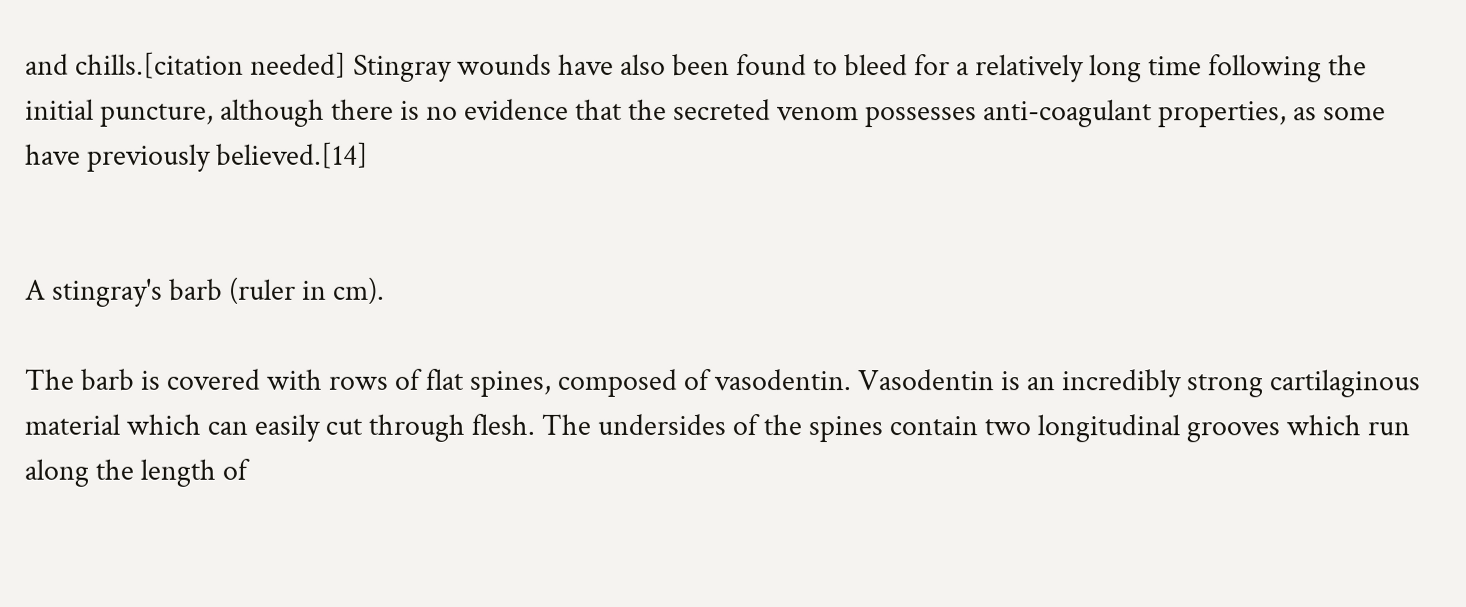and chills.[citation needed] Stingray wounds have also been found to bleed for a relatively long time following the initial puncture, although there is no evidence that the secreted venom possesses anti-coagulant properties, as some have previously believed.[14]


A stingray's barb (ruler in cm).

The barb is covered with rows of flat spines, composed of vasodentin. Vasodentin is an incredibly strong cartilaginous material which can easily cut through flesh. The undersides of the spines contain two longitudinal grooves which run along the length of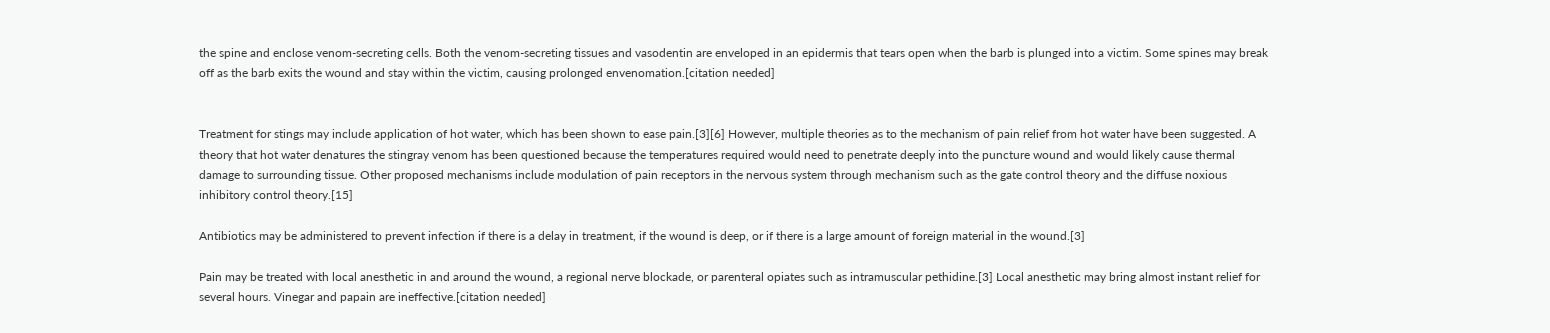the spine and enclose venom-secreting cells. Both the venom-secreting tissues and vasodentin are enveloped in an epidermis that tears open when the barb is plunged into a victim. Some spines may break off as the barb exits the wound and stay within the victim, causing prolonged envenomation.[citation needed]


Treatment for stings may include application of hot water, which has been shown to ease pain.[3][6] However, multiple theories as to the mechanism of pain relief from hot water have been suggested. A theory that hot water denatures the stingray venom has been questioned because the temperatures required would need to penetrate deeply into the puncture wound and would likely cause thermal damage to surrounding tissue. Other proposed mechanisms include modulation of pain receptors in the nervous system through mechanism such as the gate control theory and the diffuse noxious inhibitory control theory.[15]

Antibiotics may be administered to prevent infection if there is a delay in treatment, if the wound is deep, or if there is a large amount of foreign material in the wound.[3]

Pain may be treated with local anesthetic in and around the wound, a regional nerve blockade, or parenteral opiates such as intramuscular pethidine.[3] Local anesthetic may bring almost instant relief for several hours. Vinegar and papain are ineffective.[citation needed]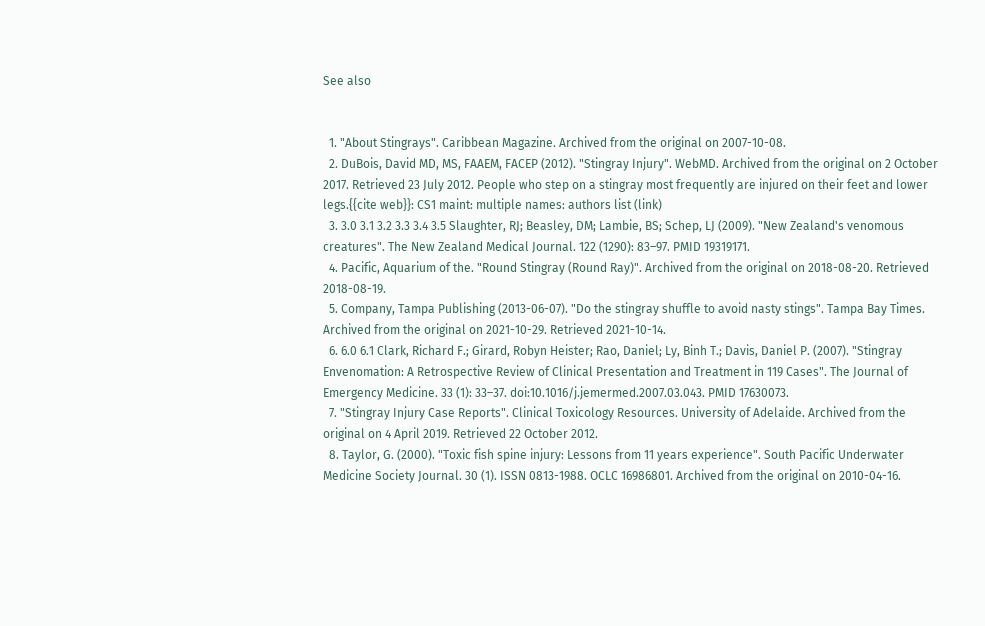See also


  1. "About Stingrays". Caribbean Magazine. Archived from the original on 2007-10-08.
  2. DuBois, David MD, MS, FAAEM, FACEP (2012). "Stingray Injury". WebMD. Archived from the original on 2 October 2017. Retrieved 23 July 2012. People who step on a stingray most frequently are injured on their feet and lower legs.{{cite web}}: CS1 maint: multiple names: authors list (link)
  3. 3.0 3.1 3.2 3.3 3.4 3.5 Slaughter, RJ; Beasley, DM; Lambie, BS; Schep, LJ (2009). "New Zealand's venomous creatures". The New Zealand Medical Journal. 122 (1290): 83–97. PMID 19319171.
  4. Pacific, Aquarium of the. "Round Stingray (Round Ray)". Archived from the original on 2018-08-20. Retrieved 2018-08-19.
  5. Company, Tampa Publishing (2013-06-07). "Do the stingray shuffle to avoid nasty stings". Tampa Bay Times. Archived from the original on 2021-10-29. Retrieved 2021-10-14.
  6. 6.0 6.1 Clark, Richard F.; Girard, Robyn Heister; Rao, Daniel; Ly, Binh T.; Davis, Daniel P. (2007). "Stingray Envenomation: A Retrospective Review of Clinical Presentation and Treatment in 119 Cases". The Journal of Emergency Medicine. 33 (1): 33–37. doi:10.1016/j.jemermed.2007.03.043. PMID 17630073.
  7. "Stingray Injury Case Reports". Clinical Toxicology Resources. University of Adelaide. Archived from the original on 4 April 2019. Retrieved 22 October 2012.
  8. Taylor, G. (2000). "Toxic fish spine injury: Lessons from 11 years experience". South Pacific Underwater Medicine Society Journal. 30 (1). ISSN 0813-1988. OCLC 16986801. Archived from the original on 2010-04-16.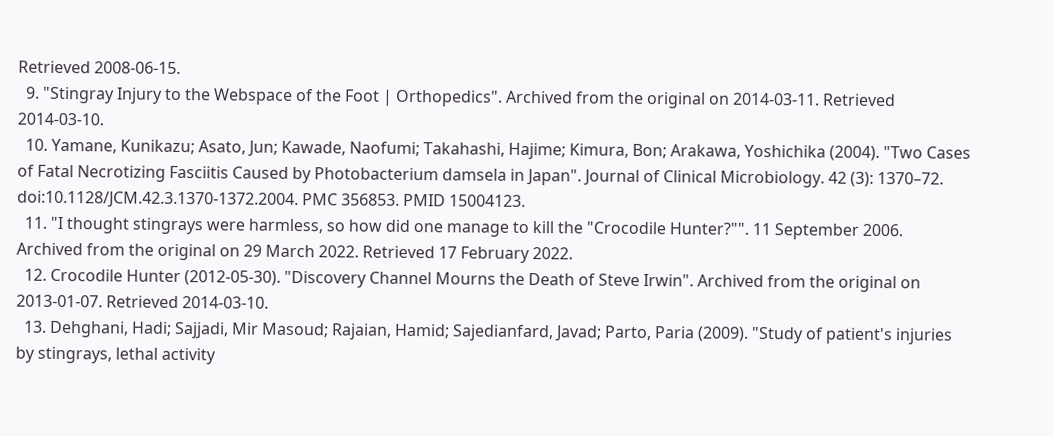Retrieved 2008-06-15.
  9. "Stingray Injury to the Webspace of the Foot | Orthopedics". Archived from the original on 2014-03-11. Retrieved 2014-03-10.
  10. Yamane, Kunikazu; Asato, Jun; Kawade, Naofumi; Takahashi, Hajime; Kimura, Bon; Arakawa, Yoshichika (2004). "Two Cases of Fatal Necrotizing Fasciitis Caused by Photobacterium damsela in Japan". Journal of Clinical Microbiology. 42 (3): 1370–72. doi:10.1128/JCM.42.3.1370-1372.2004. PMC 356853. PMID 15004123.
  11. "I thought stingrays were harmless, so how did one manage to kill the "Crocodile Hunter?"". 11 September 2006. Archived from the original on 29 March 2022. Retrieved 17 February 2022.
  12. Crocodile Hunter (2012-05-30). "Discovery Channel Mourns the Death of Steve Irwin". Archived from the original on 2013-01-07. Retrieved 2014-03-10.
  13. Dehghani, Hadi; Sajjadi, Mir Masoud; Rajaian, Hamid; Sajedianfard, Javad; Parto, Paria (2009). "Study of patient's injuries by stingrays, lethal activity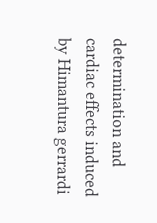determination and cardiac effects induced by Himantura gerrardi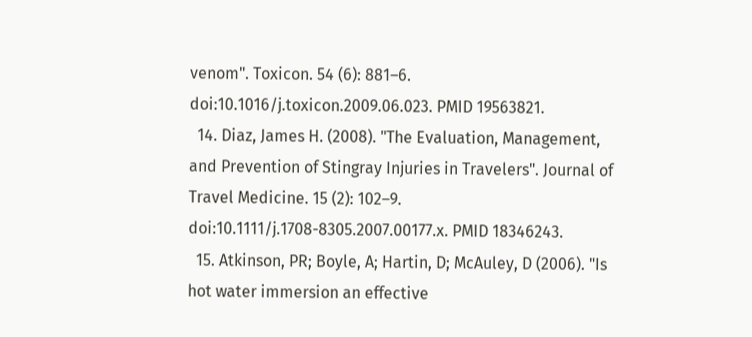venom". Toxicon. 54 (6): 881–6. doi:10.1016/j.toxicon.2009.06.023. PMID 19563821.
  14. Diaz, James H. (2008). "The Evaluation, Management, and Prevention of Stingray Injuries in Travelers". Journal of Travel Medicine. 15 (2): 102–9. doi:10.1111/j.1708-8305.2007.00177.x. PMID 18346243.
  15. Atkinson, PR; Boyle, A; Hartin, D; McAuley, D (2006). "Is hot water immersion an effective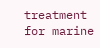treatment for marine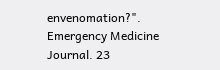envenomation?". Emergency Medicine Journal. 23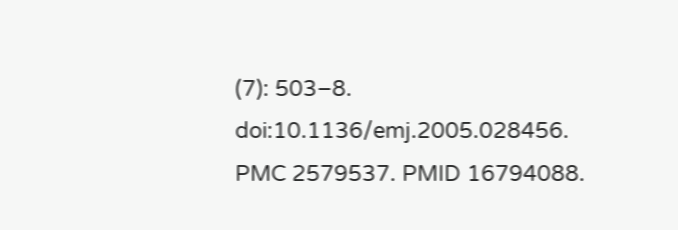(7): 503–8. doi:10.1136/emj.2005.028456. PMC 2579537. PMID 16794088.